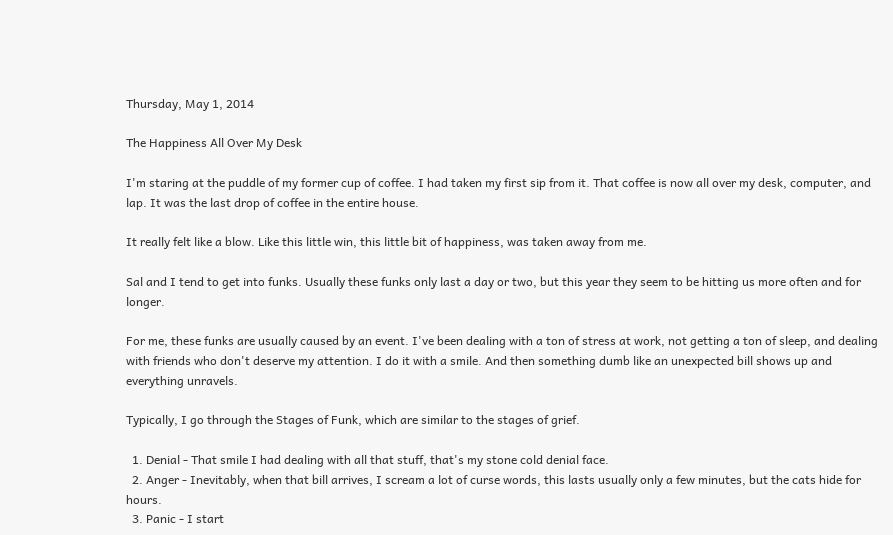Thursday, May 1, 2014

The Happiness All Over My Desk

I'm staring at the puddle of my former cup of coffee. I had taken my first sip from it. That coffee is now all over my desk, computer, and lap. It was the last drop of coffee in the entire house.

It really felt like a blow. Like this little win, this little bit of happiness, was taken away from me.

Sal and I tend to get into funks. Usually these funks only last a day or two, but this year they seem to be hitting us more often and for longer.

For me, these funks are usually caused by an event. I've been dealing with a ton of stress at work, not getting a ton of sleep, and dealing with friends who don't deserve my attention. I do it with a smile. And then something dumb like an unexpected bill shows up and everything unravels.

Typically, I go through the Stages of Funk, which are similar to the stages of grief.

  1. Denial - That smile I had dealing with all that stuff, that's my stone cold denial face.
  2. Anger - Inevitably, when that bill arrives, I scream a lot of curse words, this lasts usually only a few minutes, but the cats hide for hours.
  3. Panic - I start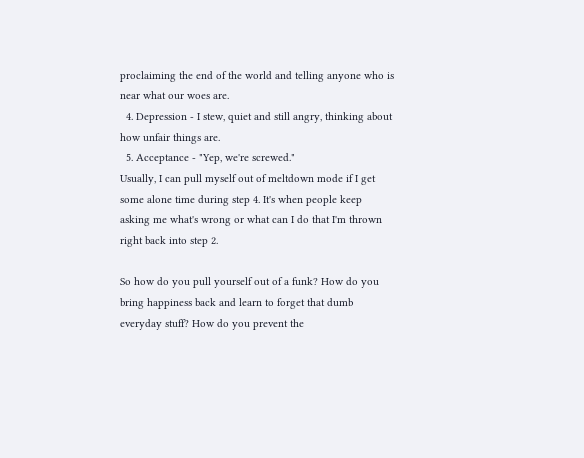proclaiming the end of the world and telling anyone who is near what our woes are.
  4. Depression - I stew, quiet and still angry, thinking about how unfair things are.
  5. Acceptance - "Yep, we're screwed."
Usually, I can pull myself out of meltdown mode if I get some alone time during step 4. It's when people keep asking me what's wrong or what can I do that I'm thrown right back into step 2.

So how do you pull yourself out of a funk? How do you bring happiness back and learn to forget that dumb everyday stuff? How do you prevent the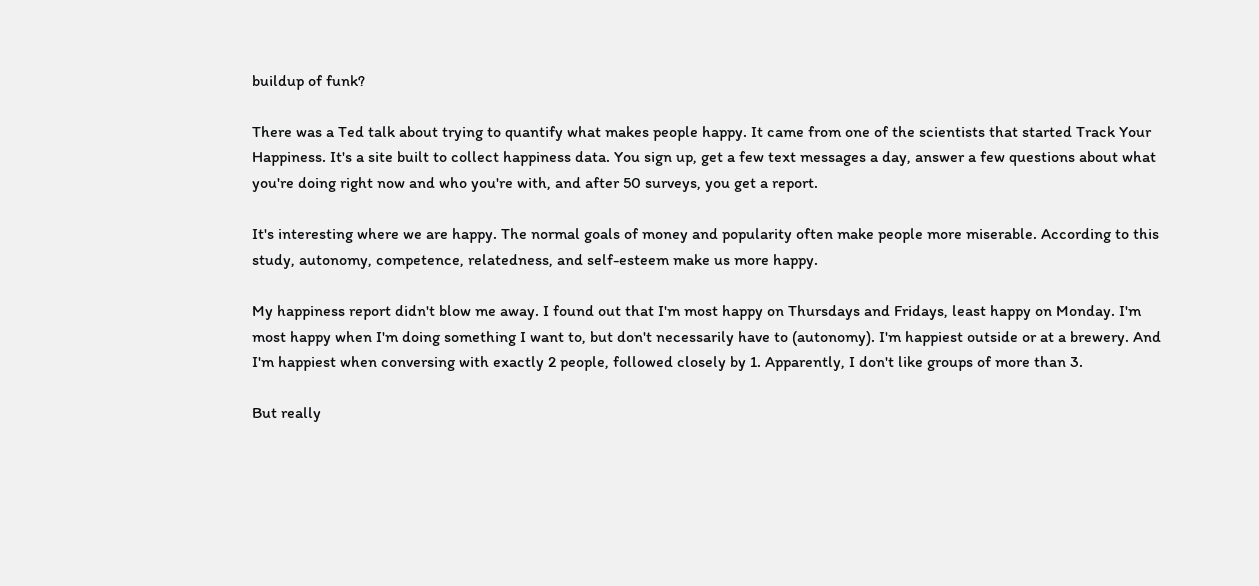buildup of funk?

There was a Ted talk about trying to quantify what makes people happy. It came from one of the scientists that started Track Your Happiness. It's a site built to collect happiness data. You sign up, get a few text messages a day, answer a few questions about what you're doing right now and who you're with, and after 50 surveys, you get a report.

It's interesting where we are happy. The normal goals of money and popularity often make people more miserable. According to this study, autonomy, competence, relatedness, and self-esteem make us more happy.

My happiness report didn't blow me away. I found out that I'm most happy on Thursdays and Fridays, least happy on Monday. I'm most happy when I'm doing something I want to, but don't necessarily have to (autonomy). I'm happiest outside or at a brewery. And I'm happiest when conversing with exactly 2 people, followed closely by 1. Apparently, I don't like groups of more than 3.

But really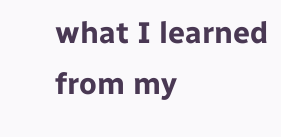what I learned from my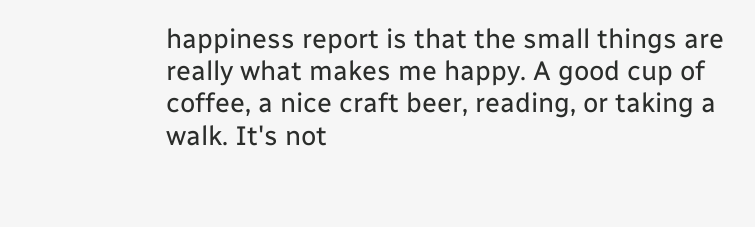happiness report is that the small things are really what makes me happy. A good cup of coffee, a nice craft beer, reading, or taking a walk. It's not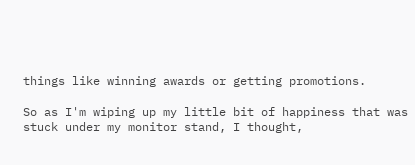things like winning awards or getting promotions.

So as I'm wiping up my little bit of happiness that was stuck under my monitor stand, I thought,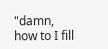"damn, how to I fill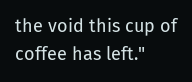the void this cup of coffee has left."